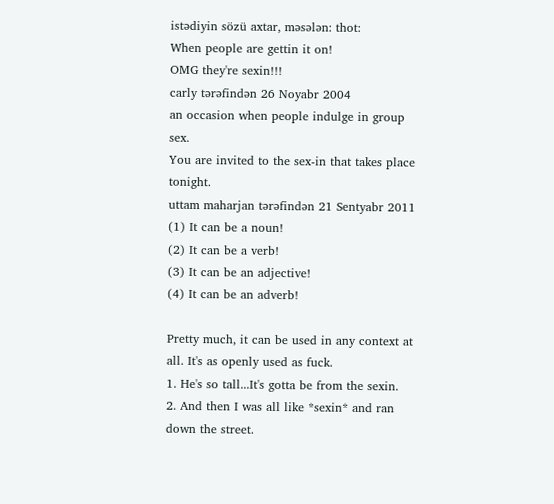istədiyin sözü axtar, məsələn: thot:
When people are gettin it on!
OMG they're sexin!!!
carly tərəfindən 26 Noyabr 2004
an occasion when people indulge in group sex.
You are invited to the sex-in that takes place tonight.
uttam maharjan tərəfindən 21 Sentyabr 2011
(1) It can be a noun!
(2) It can be a verb!
(3) It can be an adjective!
(4) It can be an adverb!

Pretty much, it can be used in any context at all. It's as openly used as fuck.
1. He's so tall...It's gotta be from the sexin.
2. And then I was all like *sexin* and ran down the street.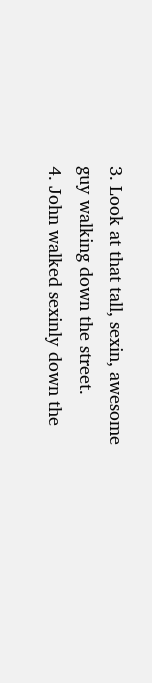3. Look at that tall, sexin, awesome guy walking down the street.
4. John walked sexinly down the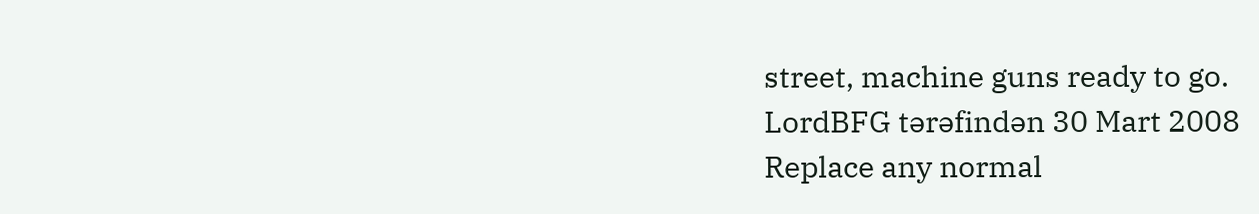street, machine guns ready to go.
LordBFG tərəfindən 30 Mart 2008
Replace any normal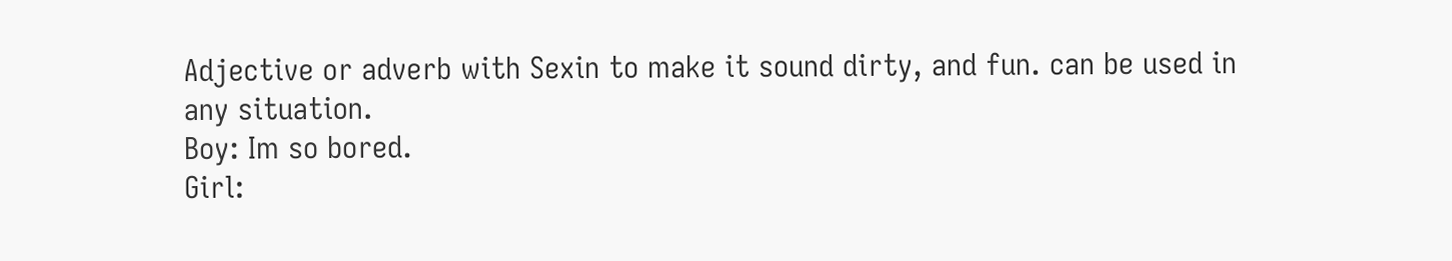Adjective or adverb with Sexin to make it sound dirty, and fun. can be used in any situation.
Boy: Im so bored.
Girl: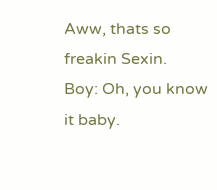Aww, thats so freakin Sexin.
Boy: Oh, you know it baby.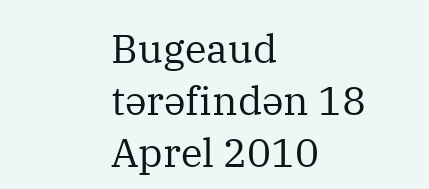Bugeaud tərəfindən 18 Aprel 2010